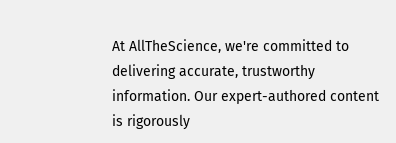At AllTheScience, we're committed to delivering accurate, trustworthy information. Our expert-authored content is rigorously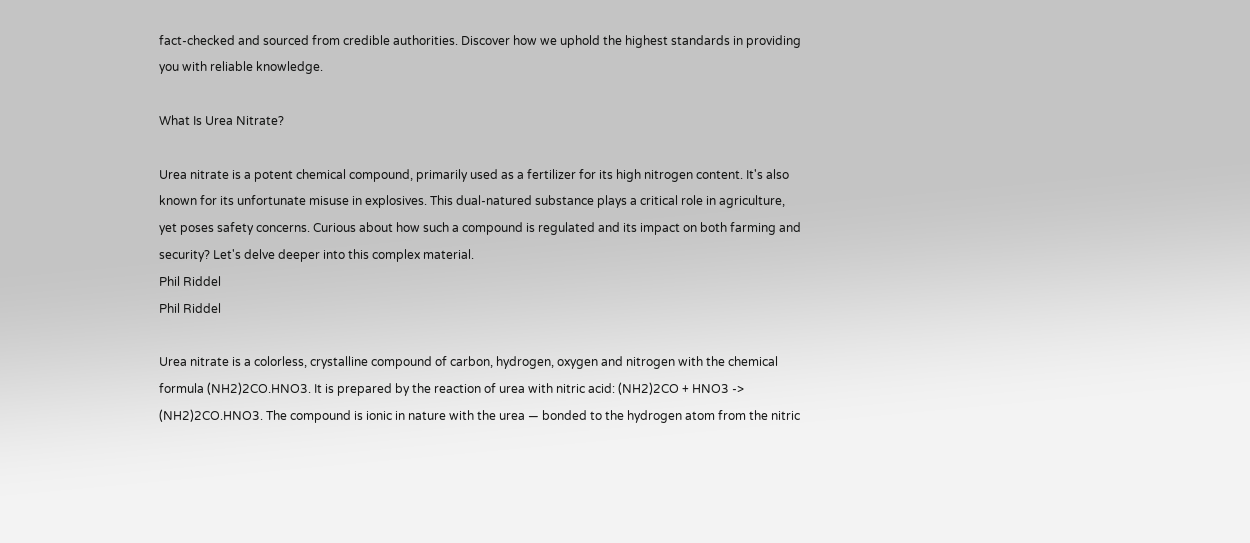fact-checked and sourced from credible authorities. Discover how we uphold the highest standards in providing you with reliable knowledge.

What Is Urea Nitrate?

Urea nitrate is a potent chemical compound, primarily used as a fertilizer for its high nitrogen content. It's also known for its unfortunate misuse in explosives. This dual-natured substance plays a critical role in agriculture, yet poses safety concerns. Curious about how such a compound is regulated and its impact on both farming and security? Let's delve deeper into this complex material.
Phil Riddel
Phil Riddel

Urea nitrate is a colorless, crystalline compound of carbon, hydrogen, oxygen and nitrogen with the chemical formula (NH2)2CO.HNO3. It is prepared by the reaction of urea with nitric acid: (NH2)2CO + HNO3 -> (NH2)2CO.HNO3. The compound is ionic in nature with the urea — bonded to the hydrogen atom from the nitric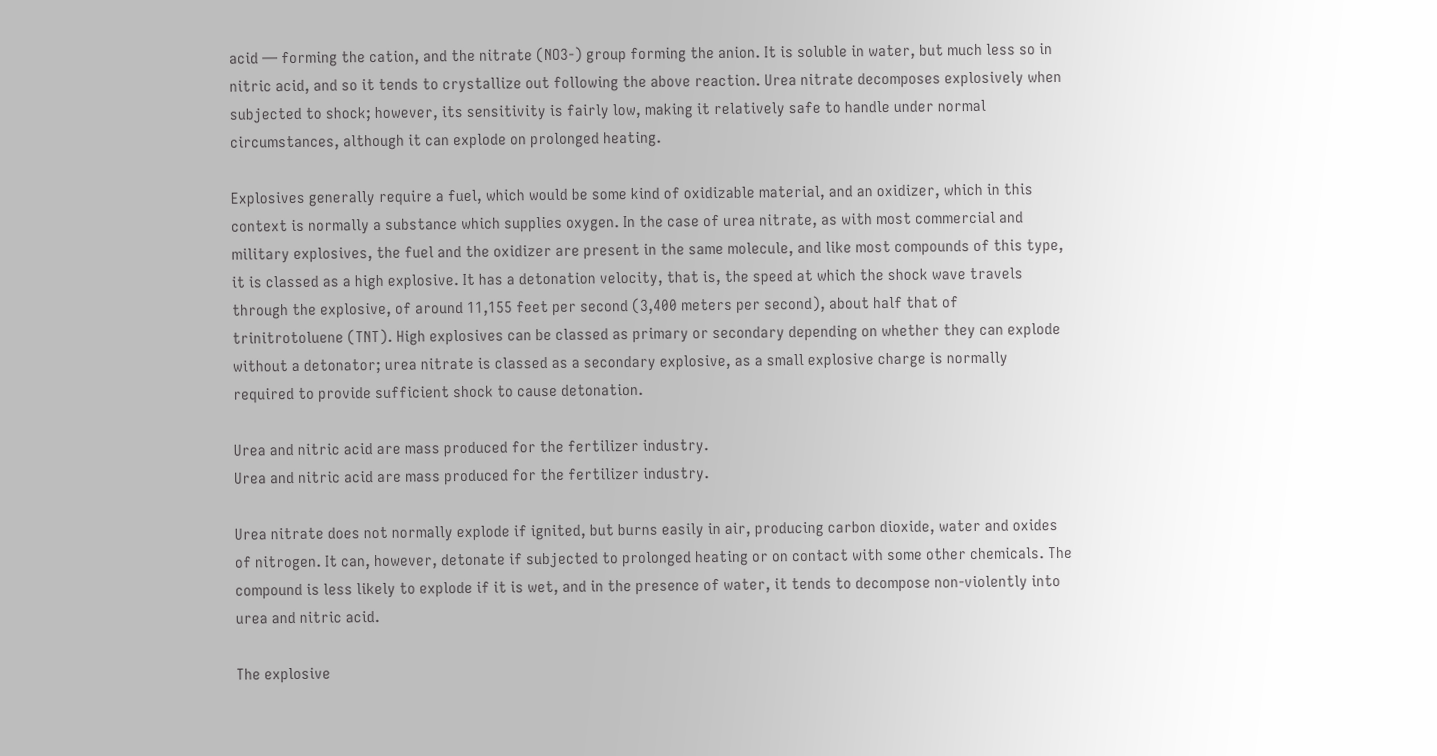acid — forming the cation, and the nitrate (NO3-) group forming the anion. It is soluble in water, but much less so in nitric acid, and so it tends to crystallize out following the above reaction. Urea nitrate decomposes explosively when subjected to shock; however, its sensitivity is fairly low, making it relatively safe to handle under normal circumstances, although it can explode on prolonged heating.

Explosives generally require a fuel, which would be some kind of oxidizable material, and an oxidizer, which in this context is normally a substance which supplies oxygen. In the case of urea nitrate, as with most commercial and military explosives, the fuel and the oxidizer are present in the same molecule, and like most compounds of this type, it is classed as a high explosive. It has a detonation velocity, that is, the speed at which the shock wave travels through the explosive, of around 11,155 feet per second (3,400 meters per second), about half that of trinitrotoluene (TNT). High explosives can be classed as primary or secondary depending on whether they can explode without a detonator; urea nitrate is classed as a secondary explosive, as a small explosive charge is normally required to provide sufficient shock to cause detonation.

Urea and nitric acid are mass produced for the fertilizer industry.
Urea and nitric acid are mass produced for the fertilizer industry.

Urea nitrate does not normally explode if ignited, but burns easily in air, producing carbon dioxide, water and oxides of nitrogen. It can, however, detonate if subjected to prolonged heating or on contact with some other chemicals. The compound is less likely to explode if it is wet, and in the presence of water, it tends to decompose non-violently into urea and nitric acid.

The explosive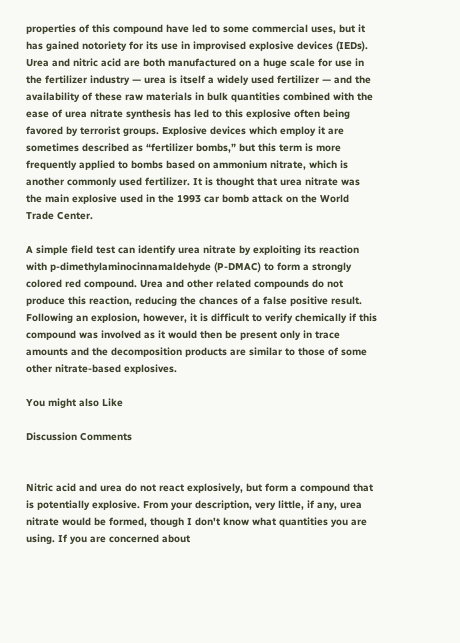properties of this compound have led to some commercial uses, but it has gained notoriety for its use in improvised explosive devices (IEDs). Urea and nitric acid are both manufactured on a huge scale for use in the fertilizer industry — urea is itself a widely used fertilizer — and the availability of these raw materials in bulk quantities combined with the ease of urea nitrate synthesis has led to this explosive often being favored by terrorist groups. Explosive devices which employ it are sometimes described as “fertilizer bombs,” but this term is more frequently applied to bombs based on ammonium nitrate, which is another commonly used fertilizer. It is thought that urea nitrate was the main explosive used in the 1993 car bomb attack on the World Trade Center.

A simple field test can identify urea nitrate by exploiting its reaction with p-dimethylaminocinnamaldehyde (P-DMAC) to form a strongly colored red compound. Urea and other related compounds do not produce this reaction, reducing the chances of a false positive result. Following an explosion, however, it is difficult to verify chemically if this compound was involved as it would then be present only in trace amounts and the decomposition products are similar to those of some other nitrate-based explosives.

You might also Like

Discussion Comments


Nitric acid and urea do not react explosively, but form a compound that is potentially explosive. From your description, very little, if any, urea nitrate would be formed, though I don't know what quantities you are using. If you are concerned about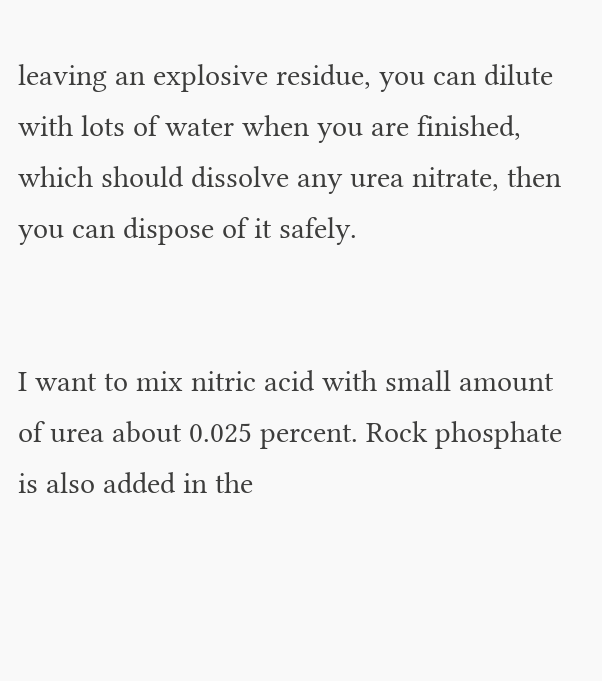leaving an explosive residue, you can dilute with lots of water when you are finished, which should dissolve any urea nitrate, then you can dispose of it safely.


I want to mix nitric acid with small amount of urea about 0.025 percent. Rock phosphate is also added in the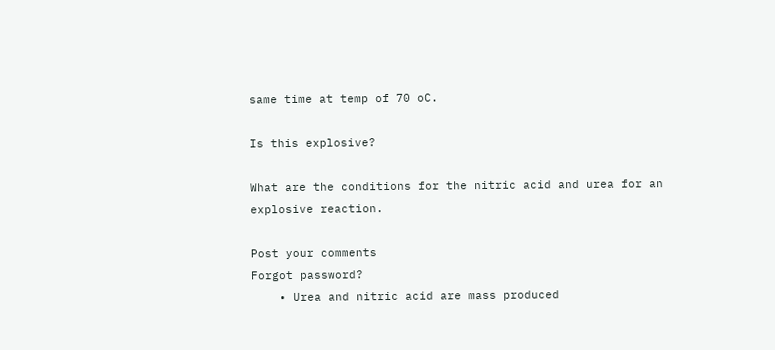same time at temp of 70 oC.

Is this explosive?

What are the conditions for the nitric acid and urea for an explosive reaction.

Post your comments
Forgot password?
    • Urea and nitric acid are mass produced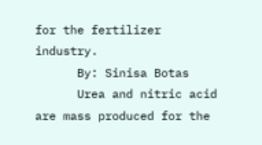for the fertilizer industry.
      By: Sinisa Botas
      Urea and nitric acid are mass produced for the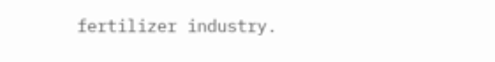fertilizer industry.